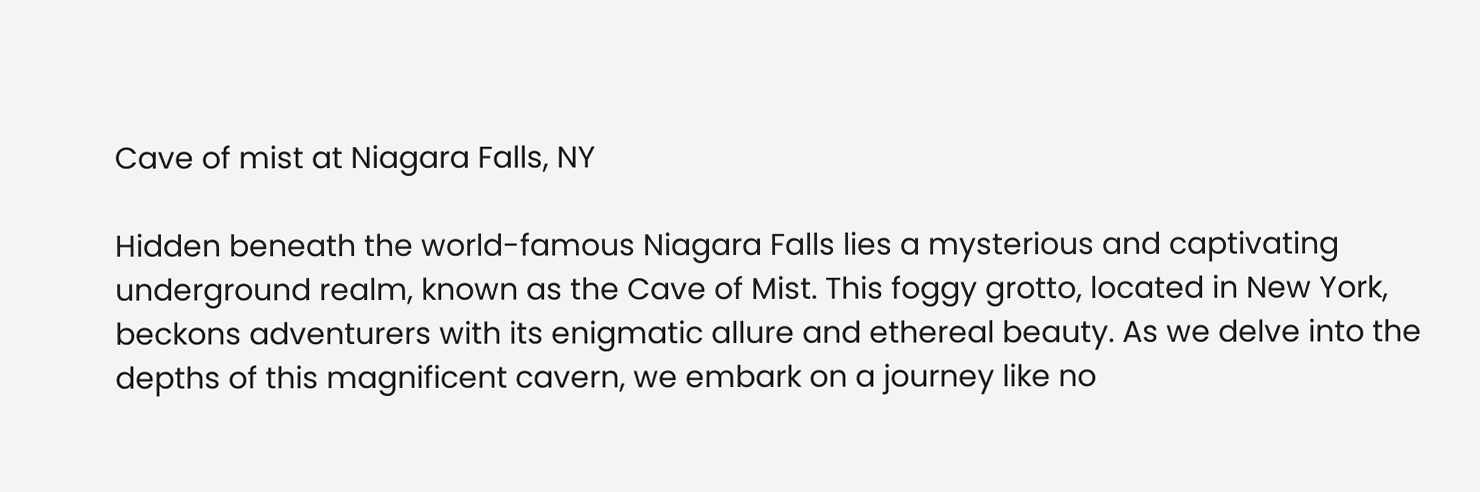Cave of mist at Niagara Falls, NY

Hidden beneath the world-famous Niagara Falls lies a mysterious and captivating underground realm, known as the Cave of Mist. This foggy grotto, located in New York, beckons adventurers with its enigmatic allure and ethereal beauty. As we delve into the depths of this magnificent cavern, we embark on a journey like no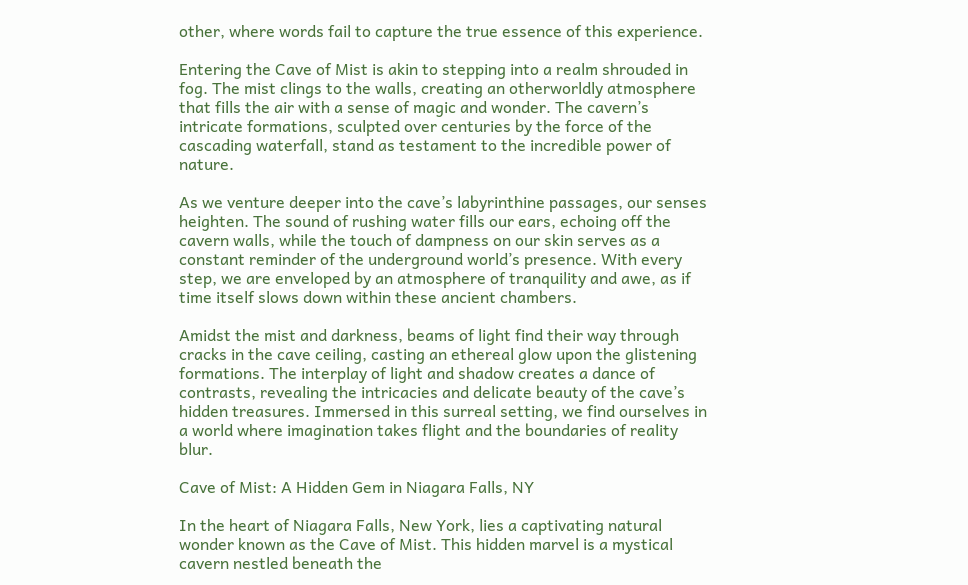other, where words fail to capture the true essence of this experience.

Entering the Cave of Mist is akin to stepping into a realm shrouded in fog. The mist clings to the walls, creating an otherworldly atmosphere that fills the air with a sense of magic and wonder. The cavern’s intricate formations, sculpted over centuries by the force of the cascading waterfall, stand as testament to the incredible power of nature.

As we venture deeper into the cave’s labyrinthine passages, our senses heighten. The sound of rushing water fills our ears, echoing off the cavern walls, while the touch of dampness on our skin serves as a constant reminder of the underground world’s presence. With every step, we are enveloped by an atmosphere of tranquility and awe, as if time itself slows down within these ancient chambers.

Amidst the mist and darkness, beams of light find their way through cracks in the cave ceiling, casting an ethereal glow upon the glistening formations. The interplay of light and shadow creates a dance of contrasts, revealing the intricacies and delicate beauty of the cave’s hidden treasures. Immersed in this surreal setting, we find ourselves in a world where imagination takes flight and the boundaries of reality blur.

Cave of Mist: A Hidden Gem in Niagara Falls, NY

In the heart of Niagara Falls, New York, lies a captivating natural wonder known as the Cave of Mist. This hidden marvel is a mystical cavern nestled beneath the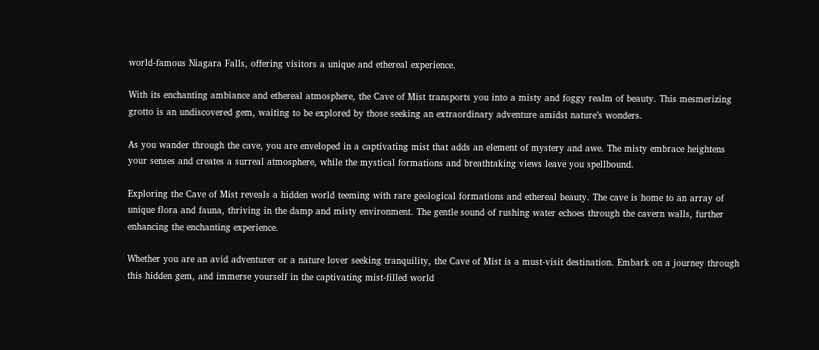world-famous Niagara Falls, offering visitors a unique and ethereal experience.

With its enchanting ambiance and ethereal atmosphere, the Cave of Mist transports you into a misty and foggy realm of beauty. This mesmerizing grotto is an undiscovered gem, waiting to be explored by those seeking an extraordinary adventure amidst nature’s wonders.

As you wander through the cave, you are enveloped in a captivating mist that adds an element of mystery and awe. The misty embrace heightens your senses and creates a surreal atmosphere, while the mystical formations and breathtaking views leave you spellbound.

Exploring the Cave of Mist reveals a hidden world teeming with rare geological formations and ethereal beauty. The cave is home to an array of unique flora and fauna, thriving in the damp and misty environment. The gentle sound of rushing water echoes through the cavern walls, further enhancing the enchanting experience.

Whether you are an avid adventurer or a nature lover seeking tranquility, the Cave of Mist is a must-visit destination. Embark on a journey through this hidden gem, and immerse yourself in the captivating mist-filled world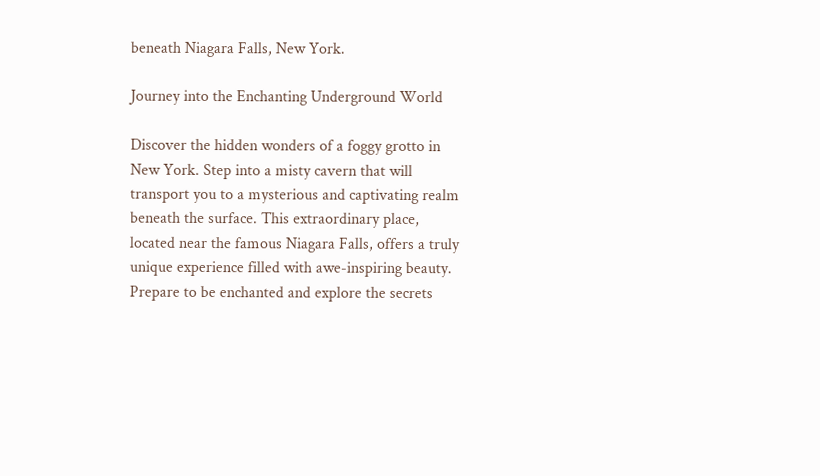beneath Niagara Falls, New York.

Journey into the Enchanting Underground World

Discover the hidden wonders of a foggy grotto in New York. Step into a misty cavern that will transport you to a mysterious and captivating realm beneath the surface. This extraordinary place, located near the famous Niagara Falls, offers a truly unique experience filled with awe-inspiring beauty. Prepare to be enchanted and explore the secrets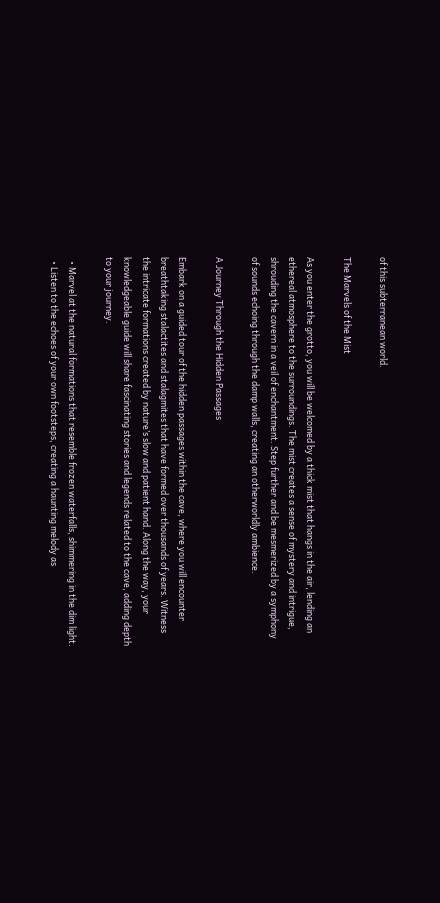of this subterranean world.

The Marvels of the Mist

As you enter the grotto, you will be welcomed by a thick mist that hangs in the air, lending an ethereal atmosphere to the surroundings. The mist creates a sense of mystery and intrigue, shrouding the cavern in a veil of enchantment. Step further and be mesmerized by a symphony of sounds echoing through the damp walls, creating an otherworldly ambience.

A Journey Through the Hidden Passages

Embark on a guided tour of the hidden passages within the cave, where you will encounter breathtaking stalactites and stalagmites that have formed over thousands of years. Witness the intricate formations created by nature’s slow and patient hand. Along the way, your knowledgeable guide will share fascinating stories and legends related to the cave, adding depth to your journey.

  • Marvel at the natural formations that resemble frozen waterfalls, shimmering in the dim light.
  • Listen to the echoes of your own footsteps, creating a haunting melody as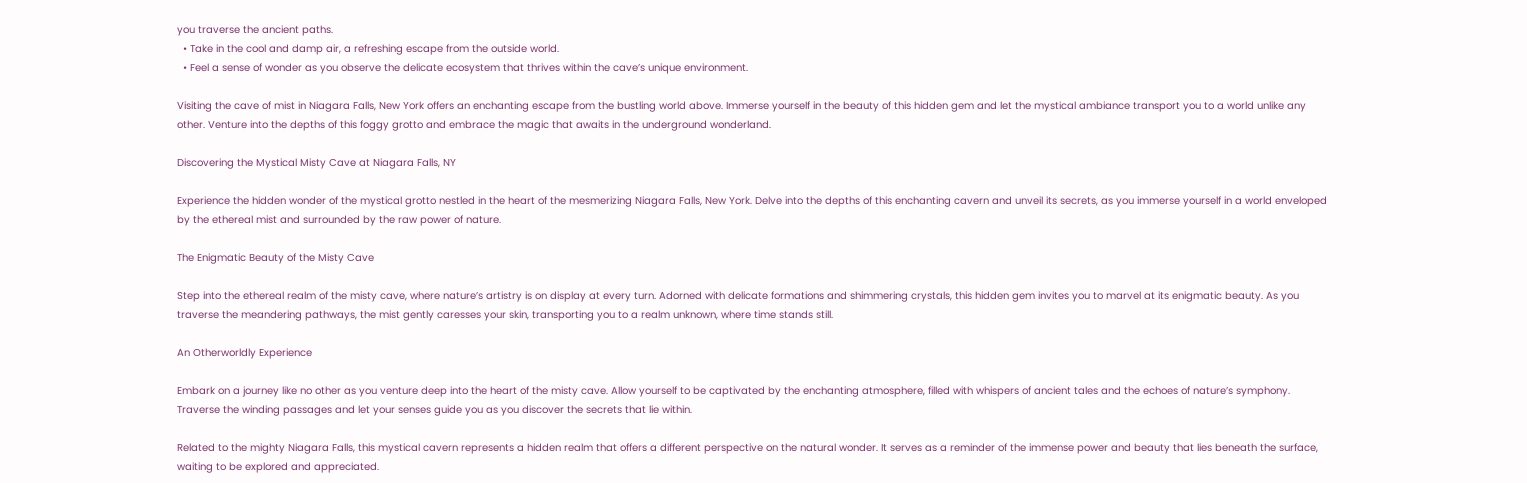you traverse the ancient paths.
  • Take in the cool and damp air, a refreshing escape from the outside world.
  • Feel a sense of wonder as you observe the delicate ecosystem that thrives within the cave’s unique environment.

Visiting the cave of mist in Niagara Falls, New York offers an enchanting escape from the bustling world above. Immerse yourself in the beauty of this hidden gem and let the mystical ambiance transport you to a world unlike any other. Venture into the depths of this foggy grotto and embrace the magic that awaits in the underground wonderland.

Discovering the Mystical Misty Cave at Niagara Falls, NY

Experience the hidden wonder of the mystical grotto nestled in the heart of the mesmerizing Niagara Falls, New York. Delve into the depths of this enchanting cavern and unveil its secrets, as you immerse yourself in a world enveloped by the ethereal mist and surrounded by the raw power of nature.

The Enigmatic Beauty of the Misty Cave

Step into the ethereal realm of the misty cave, where nature’s artistry is on display at every turn. Adorned with delicate formations and shimmering crystals, this hidden gem invites you to marvel at its enigmatic beauty. As you traverse the meandering pathways, the mist gently caresses your skin, transporting you to a realm unknown, where time stands still.

An Otherworldly Experience

Embark on a journey like no other as you venture deep into the heart of the misty cave. Allow yourself to be captivated by the enchanting atmosphere, filled with whispers of ancient tales and the echoes of nature’s symphony. Traverse the winding passages and let your senses guide you as you discover the secrets that lie within.

Related to the mighty Niagara Falls, this mystical cavern represents a hidden realm that offers a different perspective on the natural wonder. It serves as a reminder of the immense power and beauty that lies beneath the surface, waiting to be explored and appreciated.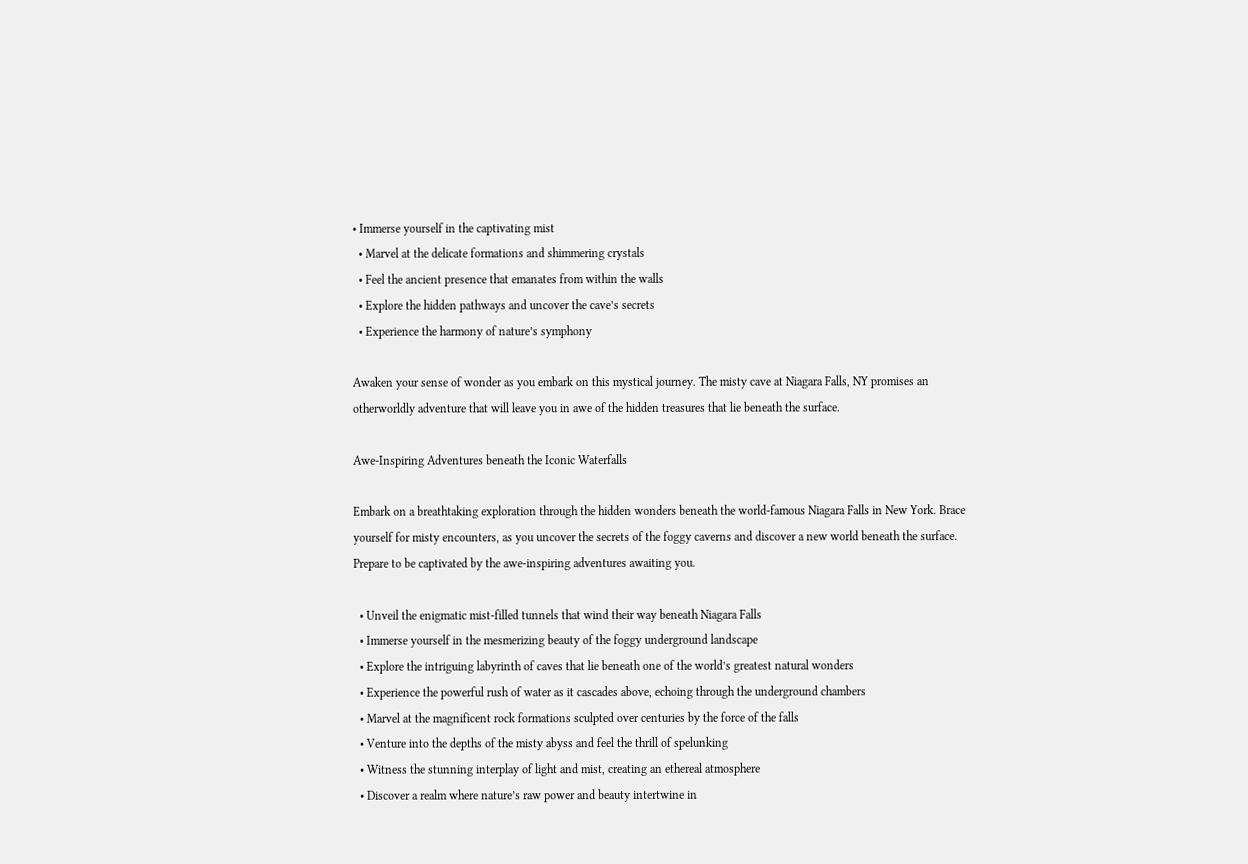• Immerse yourself in the captivating mist
  • Marvel at the delicate formations and shimmering crystals
  • Feel the ancient presence that emanates from within the walls
  • Explore the hidden pathways and uncover the cave’s secrets
  • Experience the harmony of nature’s symphony

Awaken your sense of wonder as you embark on this mystical journey. The misty cave at Niagara Falls, NY promises an otherworldly adventure that will leave you in awe of the hidden treasures that lie beneath the surface.

Awe-Inspiring Adventures beneath the Iconic Waterfalls

Embark on a breathtaking exploration through the hidden wonders beneath the world-famous Niagara Falls in New York. Brace yourself for misty encounters, as you uncover the secrets of the foggy caverns and discover a new world beneath the surface. Prepare to be captivated by the awe-inspiring adventures awaiting you.

  • Unveil the enigmatic mist-filled tunnels that wind their way beneath Niagara Falls
  • Immerse yourself in the mesmerizing beauty of the foggy underground landscape
  • Explore the intriguing labyrinth of caves that lie beneath one of the world’s greatest natural wonders
  • Experience the powerful rush of water as it cascades above, echoing through the underground chambers
  • Marvel at the magnificent rock formations sculpted over centuries by the force of the falls
  • Venture into the depths of the misty abyss and feel the thrill of spelunking
  • Witness the stunning interplay of light and mist, creating an ethereal atmosphere
  • Discover a realm where nature’s raw power and beauty intertwine in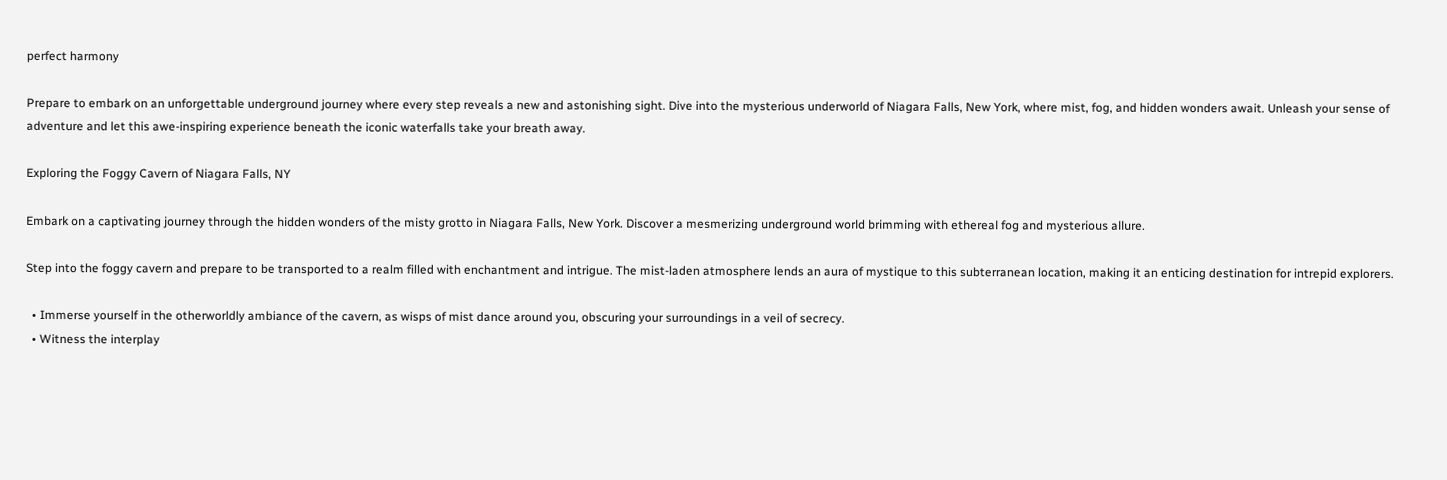perfect harmony

Prepare to embark on an unforgettable underground journey where every step reveals a new and astonishing sight. Dive into the mysterious underworld of Niagara Falls, New York, where mist, fog, and hidden wonders await. Unleash your sense of adventure and let this awe-inspiring experience beneath the iconic waterfalls take your breath away.

Exploring the Foggy Cavern of Niagara Falls, NY

Embark on a captivating journey through the hidden wonders of the misty grotto in Niagara Falls, New York. Discover a mesmerizing underground world brimming with ethereal fog and mysterious allure.

Step into the foggy cavern and prepare to be transported to a realm filled with enchantment and intrigue. The mist-laden atmosphere lends an aura of mystique to this subterranean location, making it an enticing destination for intrepid explorers.

  • Immerse yourself in the otherworldly ambiance of the cavern, as wisps of mist dance around you, obscuring your surroundings in a veil of secrecy.
  • Witness the interplay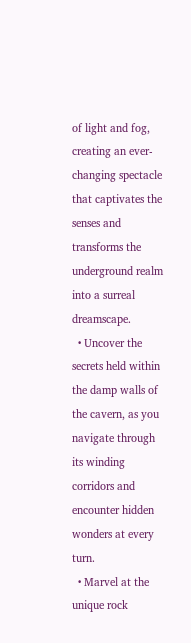of light and fog, creating an ever-changing spectacle that captivates the senses and transforms the underground realm into a surreal dreamscape.
  • Uncover the secrets held within the damp walls of the cavern, as you navigate through its winding corridors and encounter hidden wonders at every turn.
  • Marvel at the unique rock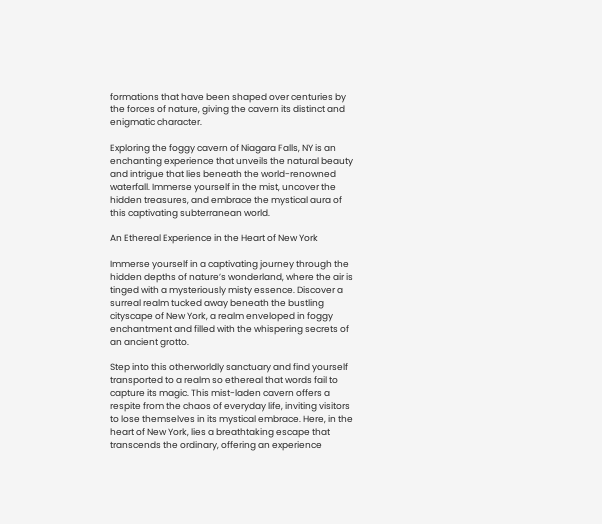formations that have been shaped over centuries by the forces of nature, giving the cavern its distinct and enigmatic character.

Exploring the foggy cavern of Niagara Falls, NY is an enchanting experience that unveils the natural beauty and intrigue that lies beneath the world-renowned waterfall. Immerse yourself in the mist, uncover the hidden treasures, and embrace the mystical aura of this captivating subterranean world.

An Ethereal Experience in the Heart of New York

Immerse yourself in a captivating journey through the hidden depths of nature’s wonderland, where the air is tinged with a mysteriously misty essence. Discover a surreal realm tucked away beneath the bustling cityscape of New York, a realm enveloped in foggy enchantment and filled with the whispering secrets of an ancient grotto.

Step into this otherworldly sanctuary and find yourself transported to a realm so ethereal that words fail to capture its magic. This mist-laden cavern offers a respite from the chaos of everyday life, inviting visitors to lose themselves in its mystical embrace. Here, in the heart of New York, lies a breathtaking escape that transcends the ordinary, offering an experience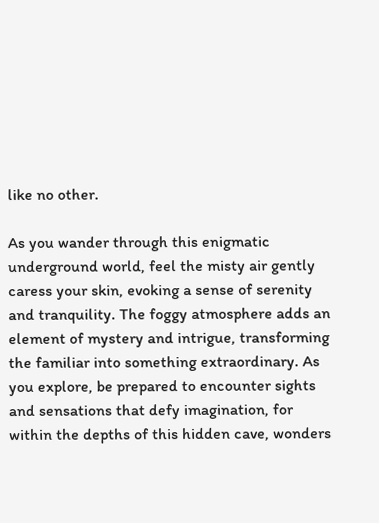like no other.

As you wander through this enigmatic underground world, feel the misty air gently caress your skin, evoking a sense of serenity and tranquility. The foggy atmosphere adds an element of mystery and intrigue, transforming the familiar into something extraordinary. As you explore, be prepared to encounter sights and sensations that defy imagination, for within the depths of this hidden cave, wonders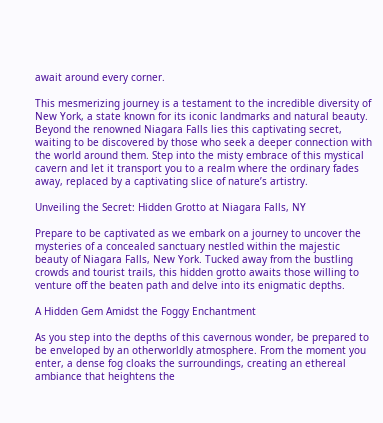await around every corner.

This mesmerizing journey is a testament to the incredible diversity of New York, a state known for its iconic landmarks and natural beauty. Beyond the renowned Niagara Falls lies this captivating secret, waiting to be discovered by those who seek a deeper connection with the world around them. Step into the misty embrace of this mystical cavern and let it transport you to a realm where the ordinary fades away, replaced by a captivating slice of nature’s artistry.

Unveiling the Secret: Hidden Grotto at Niagara Falls, NY

Prepare to be captivated as we embark on a journey to uncover the mysteries of a concealed sanctuary nestled within the majestic beauty of Niagara Falls, New York. Tucked away from the bustling crowds and tourist trails, this hidden grotto awaits those willing to venture off the beaten path and delve into its enigmatic depths.

A Hidden Gem Amidst the Foggy Enchantment

As you step into the depths of this cavernous wonder, be prepared to be enveloped by an otherworldly atmosphere. From the moment you enter, a dense fog cloaks the surroundings, creating an ethereal ambiance that heightens the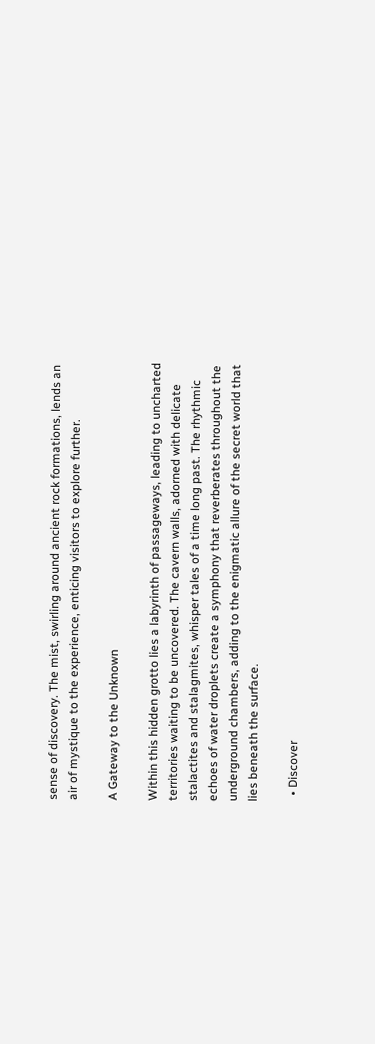sense of discovery. The mist, swirling around ancient rock formations, lends an air of mystique to the experience, enticing visitors to explore further.

A Gateway to the Unknown

Within this hidden grotto lies a labyrinth of passageways, leading to uncharted territories waiting to be uncovered. The cavern walls, adorned with delicate stalactites and stalagmites, whisper tales of a time long past. The rhythmic echoes of water droplets create a symphony that reverberates throughout the underground chambers, adding to the enigmatic allure of the secret world that lies beneath the surface.

  • Discover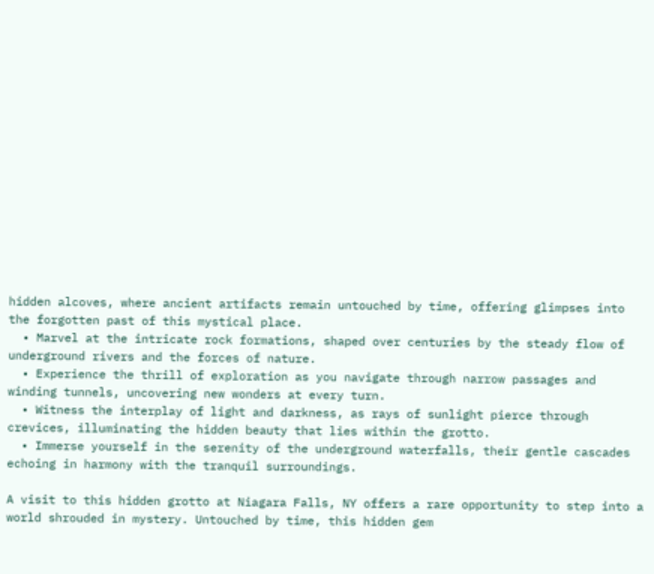hidden alcoves, where ancient artifacts remain untouched by time, offering glimpses into the forgotten past of this mystical place.
  • Marvel at the intricate rock formations, shaped over centuries by the steady flow of underground rivers and the forces of nature.
  • Experience the thrill of exploration as you navigate through narrow passages and winding tunnels, uncovering new wonders at every turn.
  • Witness the interplay of light and darkness, as rays of sunlight pierce through crevices, illuminating the hidden beauty that lies within the grotto.
  • Immerse yourself in the serenity of the underground waterfalls, their gentle cascades echoing in harmony with the tranquil surroundings.

A visit to this hidden grotto at Niagara Falls, NY offers a rare opportunity to step into a world shrouded in mystery. Untouched by time, this hidden gem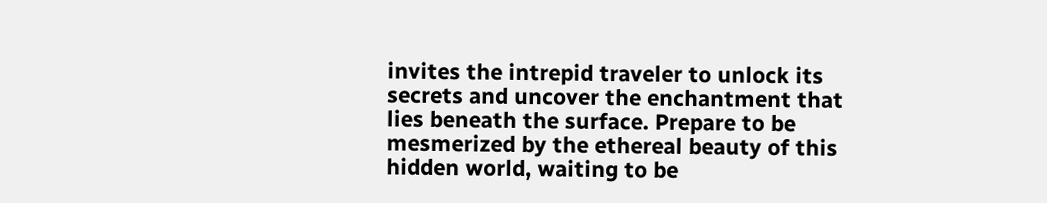invites the intrepid traveler to unlock its secrets and uncover the enchantment that lies beneath the surface. Prepare to be mesmerized by the ethereal beauty of this hidden world, waiting to be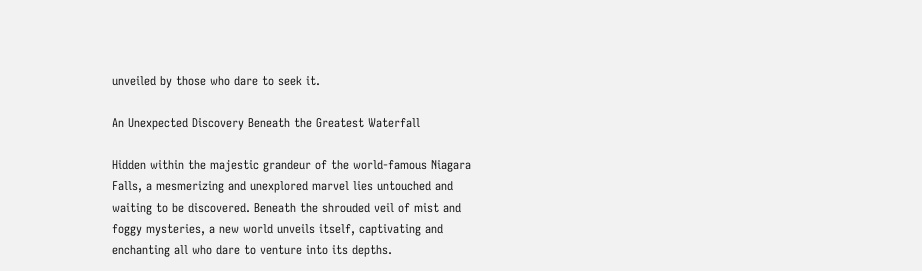unveiled by those who dare to seek it.

An Unexpected Discovery Beneath the Greatest Waterfall

Hidden within the majestic grandeur of the world-famous Niagara Falls, a mesmerizing and unexplored marvel lies untouched and waiting to be discovered. Beneath the shrouded veil of mist and foggy mysteries, a new world unveils itself, captivating and enchanting all who dare to venture into its depths.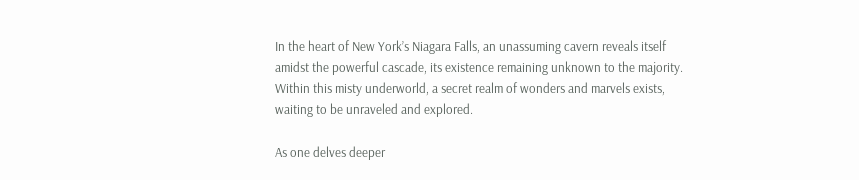In the heart of New York’s Niagara Falls, an unassuming cavern reveals itself amidst the powerful cascade, its existence remaining unknown to the majority. Within this misty underworld, a secret realm of wonders and marvels exists, waiting to be unraveled and explored.

As one delves deeper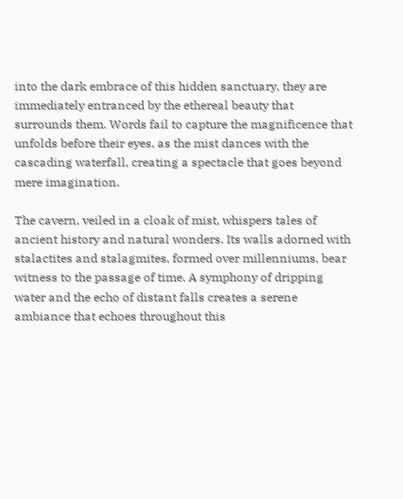into the dark embrace of this hidden sanctuary, they are immediately entranced by the ethereal beauty that surrounds them. Words fail to capture the magnificence that unfolds before their eyes, as the mist dances with the cascading waterfall, creating a spectacle that goes beyond mere imagination.

The cavern, veiled in a cloak of mist, whispers tales of ancient history and natural wonders. Its walls adorned with stalactites and stalagmites, formed over millenniums, bear witness to the passage of time. A symphony of dripping water and the echo of distant falls creates a serene ambiance that echoes throughout this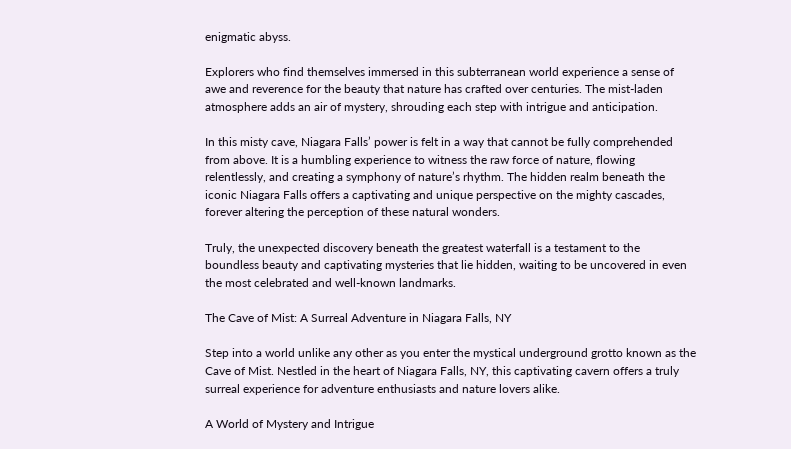enigmatic abyss.

Explorers who find themselves immersed in this subterranean world experience a sense of awe and reverence for the beauty that nature has crafted over centuries. The mist-laden atmosphere adds an air of mystery, shrouding each step with intrigue and anticipation.

In this misty cave, Niagara Falls’ power is felt in a way that cannot be fully comprehended from above. It is a humbling experience to witness the raw force of nature, flowing relentlessly, and creating a symphony of nature’s rhythm. The hidden realm beneath the iconic Niagara Falls offers a captivating and unique perspective on the mighty cascades, forever altering the perception of these natural wonders.

Truly, the unexpected discovery beneath the greatest waterfall is a testament to the boundless beauty and captivating mysteries that lie hidden, waiting to be uncovered in even the most celebrated and well-known landmarks.

The Cave of Mist: A Surreal Adventure in Niagara Falls, NY

Step into a world unlike any other as you enter the mystical underground grotto known as the Cave of Mist. Nestled in the heart of Niagara Falls, NY, this captivating cavern offers a truly surreal experience for adventure enthusiasts and nature lovers alike.

A World of Mystery and Intrigue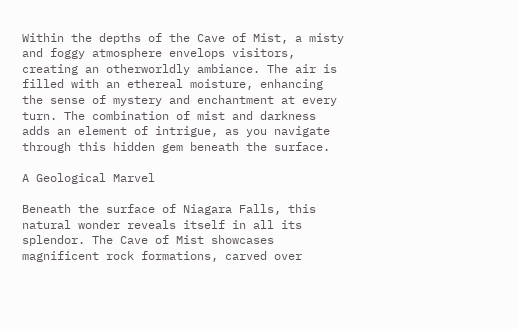Within the depths of the Cave of Mist, a misty and foggy atmosphere envelops visitors, creating an otherworldly ambiance. The air is filled with an ethereal moisture, enhancing the sense of mystery and enchantment at every turn. The combination of mist and darkness adds an element of intrigue, as you navigate through this hidden gem beneath the surface.

A Geological Marvel

Beneath the surface of Niagara Falls, this natural wonder reveals itself in all its splendor. The Cave of Mist showcases magnificent rock formations, carved over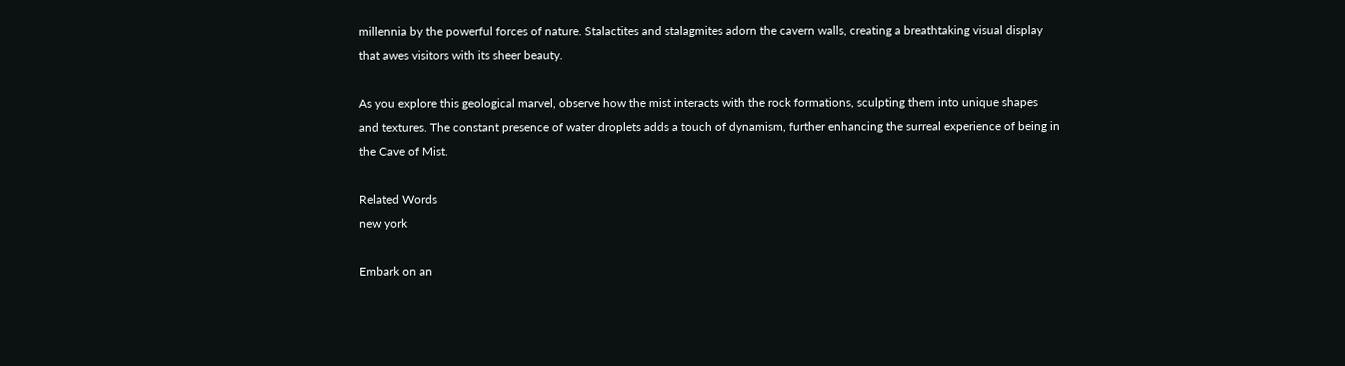millennia by the powerful forces of nature. Stalactites and stalagmites adorn the cavern walls, creating a breathtaking visual display that awes visitors with its sheer beauty.

As you explore this geological marvel, observe how the mist interacts with the rock formations, sculpting them into unique shapes and textures. The constant presence of water droplets adds a touch of dynamism, further enhancing the surreal experience of being in the Cave of Mist.

Related Words
new york

Embark on an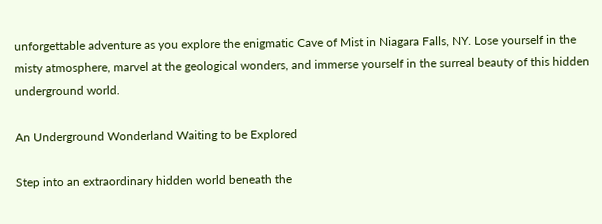unforgettable adventure as you explore the enigmatic Cave of Mist in Niagara Falls, NY. Lose yourself in the misty atmosphere, marvel at the geological wonders, and immerse yourself in the surreal beauty of this hidden underground world.

An Underground Wonderland Waiting to be Explored

Step into an extraordinary hidden world beneath the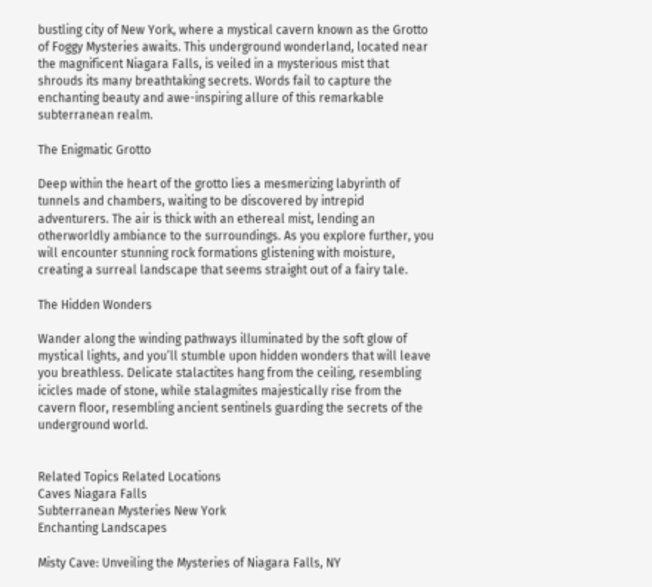bustling city of New York, where a mystical cavern known as the Grotto of Foggy Mysteries awaits. This underground wonderland, located near the magnificent Niagara Falls, is veiled in a mysterious mist that shrouds its many breathtaking secrets. Words fail to capture the enchanting beauty and awe-inspiring allure of this remarkable subterranean realm.

The Enigmatic Grotto

Deep within the heart of the grotto lies a mesmerizing labyrinth of tunnels and chambers, waiting to be discovered by intrepid adventurers. The air is thick with an ethereal mist, lending an otherworldly ambiance to the surroundings. As you explore further, you will encounter stunning rock formations glistening with moisture, creating a surreal landscape that seems straight out of a fairy tale.

The Hidden Wonders

Wander along the winding pathways illuminated by the soft glow of mystical lights, and you’ll stumble upon hidden wonders that will leave you breathless. Delicate stalactites hang from the ceiling, resembling icicles made of stone, while stalagmites majestically rise from the cavern floor, resembling ancient sentinels guarding the secrets of the underground world.


Related Topics Related Locations
Caves Niagara Falls
Subterranean Mysteries New York
Enchanting Landscapes

Misty Cave: Unveiling the Mysteries of Niagara Falls, NY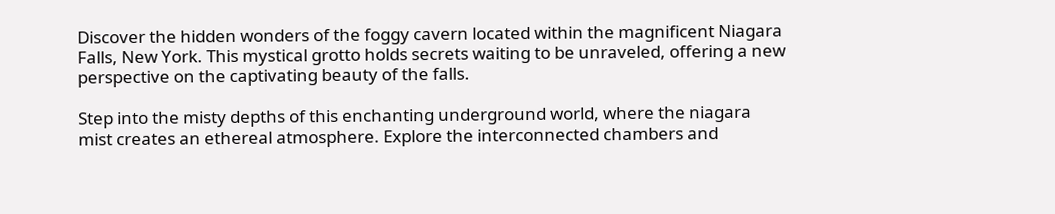Discover the hidden wonders of the foggy cavern located within the magnificent Niagara Falls, New York. This mystical grotto holds secrets waiting to be unraveled, offering a new perspective on the captivating beauty of the falls.

Step into the misty depths of this enchanting underground world, where the niagara mist creates an ethereal atmosphere. Explore the interconnected chambers and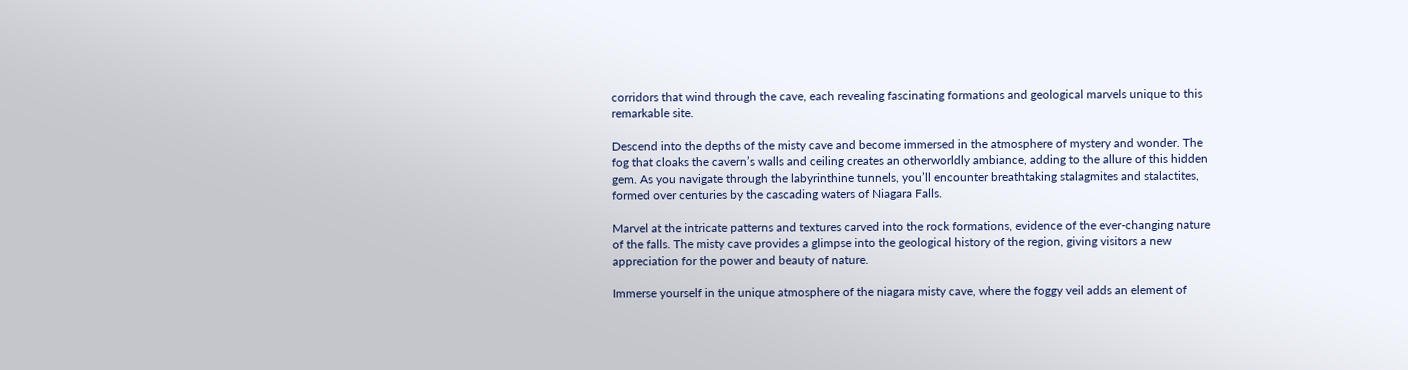corridors that wind through the cave, each revealing fascinating formations and geological marvels unique to this remarkable site.

Descend into the depths of the misty cave and become immersed in the atmosphere of mystery and wonder. The fog that cloaks the cavern’s walls and ceiling creates an otherworldly ambiance, adding to the allure of this hidden gem. As you navigate through the labyrinthine tunnels, you’ll encounter breathtaking stalagmites and stalactites, formed over centuries by the cascading waters of Niagara Falls.

Marvel at the intricate patterns and textures carved into the rock formations, evidence of the ever-changing nature of the falls. The misty cave provides a glimpse into the geological history of the region, giving visitors a new appreciation for the power and beauty of nature.

Immerse yourself in the unique atmosphere of the niagara misty cave, where the foggy veil adds an element of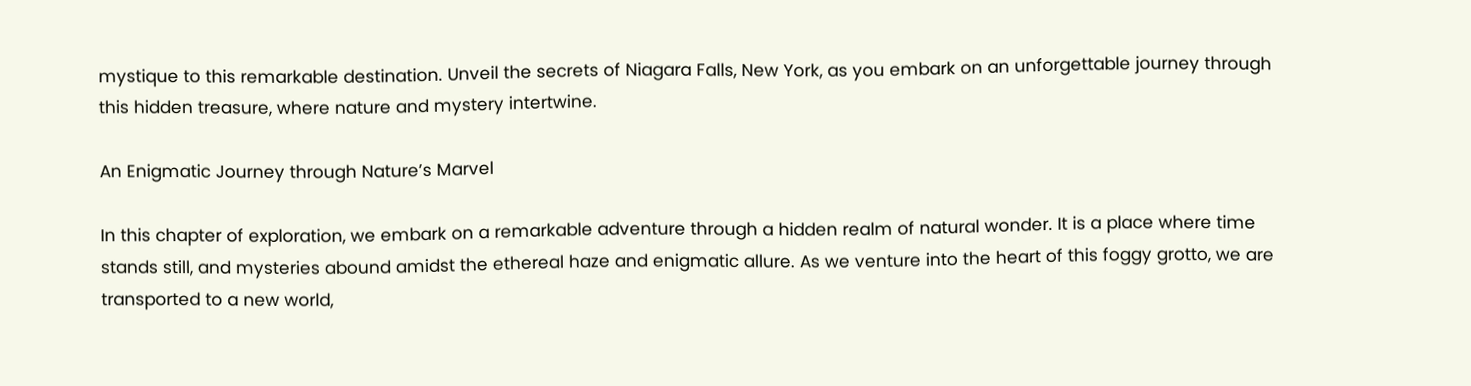mystique to this remarkable destination. Unveil the secrets of Niagara Falls, New York, as you embark on an unforgettable journey through this hidden treasure, where nature and mystery intertwine.

An Enigmatic Journey through Nature’s Marvel

In this chapter of exploration, we embark on a remarkable adventure through a hidden realm of natural wonder. It is a place where time stands still, and mysteries abound amidst the ethereal haze and enigmatic allure. As we venture into the heart of this foggy grotto, we are transported to a new world,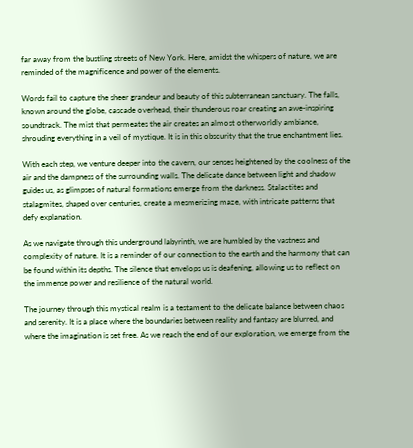far away from the bustling streets of New York. Here, amidst the whispers of nature, we are reminded of the magnificence and power of the elements.

Words fail to capture the sheer grandeur and beauty of this subterranean sanctuary. The falls, known around the globe, cascade overhead, their thunderous roar creating an awe-inspiring soundtrack. The mist that permeates the air creates an almost otherworldly ambiance, shrouding everything in a veil of mystique. It is in this obscurity that the true enchantment lies.

With each step, we venture deeper into the cavern, our senses heightened by the coolness of the air and the dampness of the surrounding walls. The delicate dance between light and shadow guides us, as glimpses of natural formations emerge from the darkness. Stalactites and stalagmites, shaped over centuries, create a mesmerizing maze, with intricate patterns that defy explanation.

As we navigate through this underground labyrinth, we are humbled by the vastness and complexity of nature. It is a reminder of our connection to the earth and the harmony that can be found within its depths. The silence that envelops us is deafening, allowing us to reflect on the immense power and resilience of the natural world.

The journey through this mystical realm is a testament to the delicate balance between chaos and serenity. It is a place where the boundaries between reality and fantasy are blurred, and where the imagination is set free. As we reach the end of our exploration, we emerge from the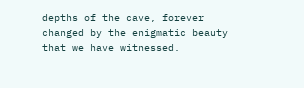depths of the cave, forever changed by the enigmatic beauty that we have witnessed.